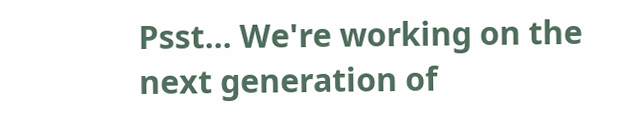Psst... We're working on the next generation of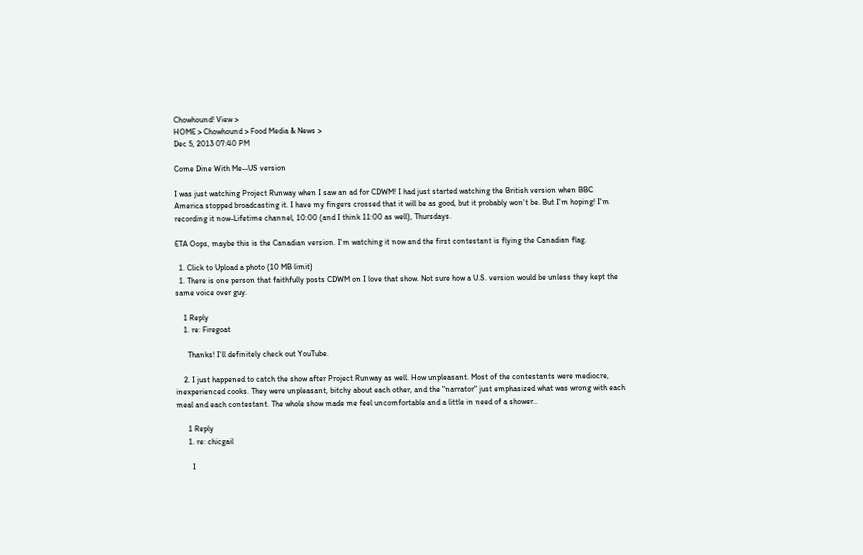Chowhound! View >
HOME > Chowhound > Food Media & News >
Dec 5, 2013 07:40 PM

Come Dine With Me--US version

I was just watching Project Runway when I saw an ad for CDWM! I had just started watching the British version when BBC America stopped broadcasting it. I have my fingers crossed that it will be as good, but it probably won't be. But I'm hoping! I'm recording it now-Lifetime channel, 10:00 (and I think 11:00 as well), Thursdays.

ETA Oops, maybe this is the Canadian version. I'm watching it now and the first contestant is flying the Canadian flag.

  1. Click to Upload a photo (10 MB limit)
  1. There is one person that faithfully posts CDWM on I love that show. Not sure how a U.S. version would be unless they kept the same voice over guy.

    1 Reply
    1. re: Firegoat

      Thanks! I'll definitely check out YouTube.

    2. I just happened to catch the show after Project Runway as well. How unpleasant. Most of the contestants were mediocre, inexperienced cooks. They were unpleasant, bitchy about each other, and the "narrator" just emphasized what was wrong with each meal and each contestant. The whole show made me feel uncomfortable and a little in need of a shower..

      1 Reply
      1. re: chicgail

        I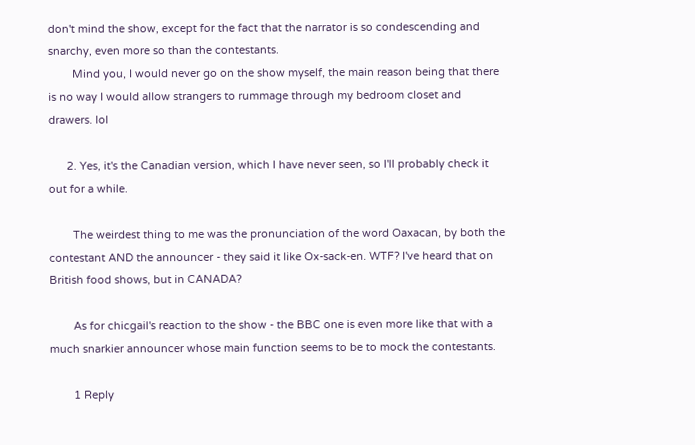don't mind the show, except for the fact that the narrator is so condescending and snarchy, even more so than the contestants.
        Mind you, I would never go on the show myself, the main reason being that there is no way I would allow strangers to rummage through my bedroom closet and drawers. lol

      2. Yes, it's the Canadian version, which I have never seen, so I'll probably check it out for a while.

        The weirdest thing to me was the pronunciation of the word Oaxacan, by both the contestant AND the announcer - they said it like Ox-sack-en. WTF? I've heard that on British food shows, but in CANADA?

        As for chicgail's reaction to the show - the BBC one is even more like that with a much snarkier announcer whose main function seems to be to mock the contestants.

        1 Reply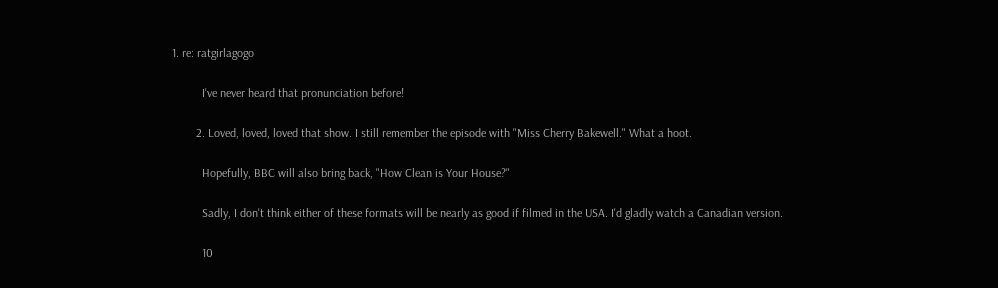1. re: ratgirlagogo

          I've never heard that pronunciation before!

        2. Loved, loved, loved that show. I still remember the episode with "Miss Cherry Bakewell." What a hoot.

          Hopefully, BBC will also bring back, "How Clean is Your House?"

          Sadly, I don't think either of these formats will be nearly as good if filmed in the USA. I'd gladly watch a Canadian version.

          10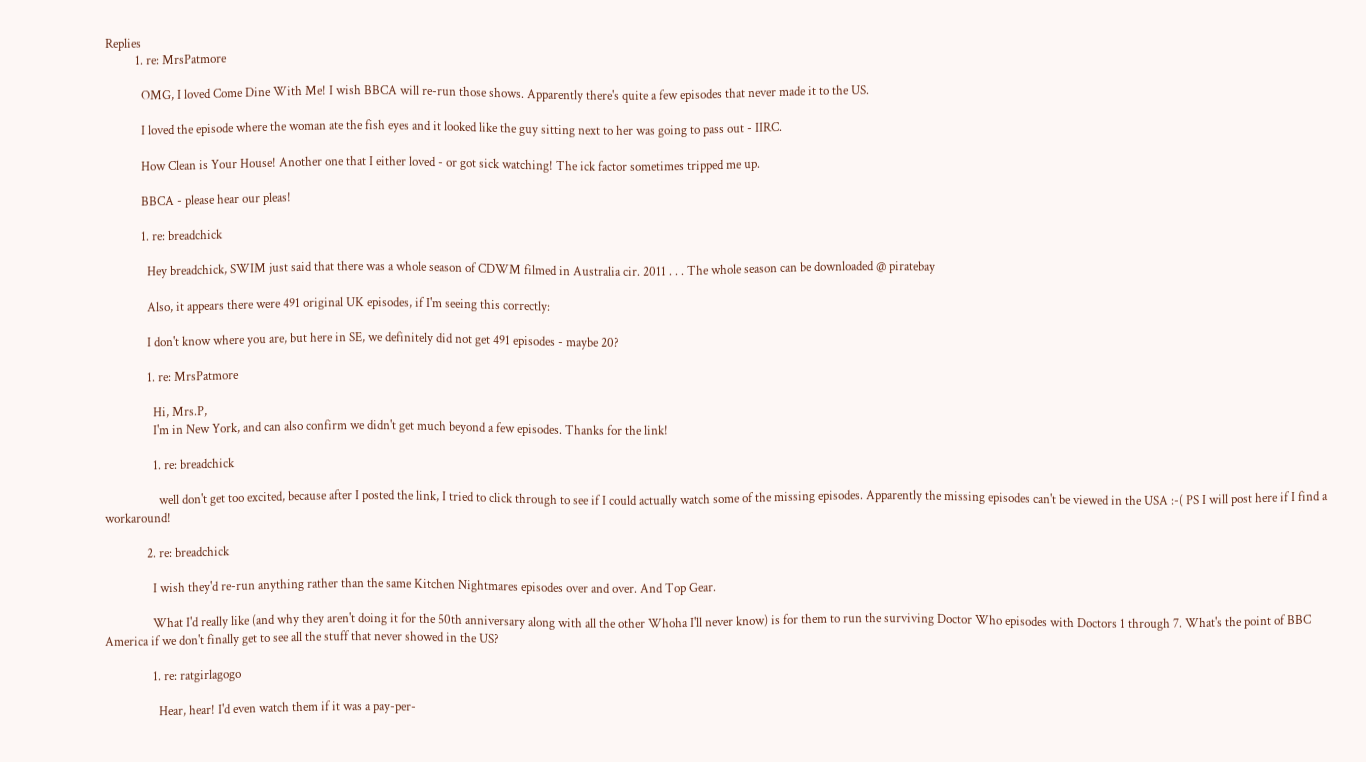Replies
          1. re: MrsPatmore

            OMG, I loved Come Dine With Me! I wish BBCA will re-run those shows. Apparently there's quite a few episodes that never made it to the US.

            I loved the episode where the woman ate the fish eyes and it looked like the guy sitting next to her was going to pass out - IIRC.

            How Clean is Your House! Another one that I either loved - or got sick watching! The ick factor sometimes tripped me up.

            BBCA - please hear our pleas!

            1. re: breadchick

              Hey breadchick, SWIM just said that there was a whole season of CDWM filmed in Australia cir. 2011 . . . The whole season can be downloaded @ piratebay

              Also, it appears there were 491 original UK episodes, if I'm seeing this correctly:

              I don't know where you are, but here in SE, we definitely did not get 491 episodes - maybe 20?

              1. re: MrsPatmore

                Hi, Mrs.P,
                I'm in New York, and can also confirm we didn't get much beyond a few episodes. Thanks for the link!

                1. re: breadchick

                  well don't get too excited, because after I posted the link, I tried to click through to see if I could actually watch some of the missing episodes. Apparently the missing episodes can't be viewed in the USA :-( PS I will post here if I find a workaround!

              2. re: breadchick

                I wish they'd re-run anything rather than the same Kitchen Nightmares episodes over and over. And Top Gear.

                What I'd really like (and why they aren't doing it for the 50th anniversary along with all the other Whoha I'll never know) is for them to run the surviving Doctor Who episodes with Doctors 1 through 7. What's the point of BBC America if we don't finally get to see all the stuff that never showed in the US?

                1. re: ratgirlagogo

                  Hear, hear! I'd even watch them if it was a pay-per-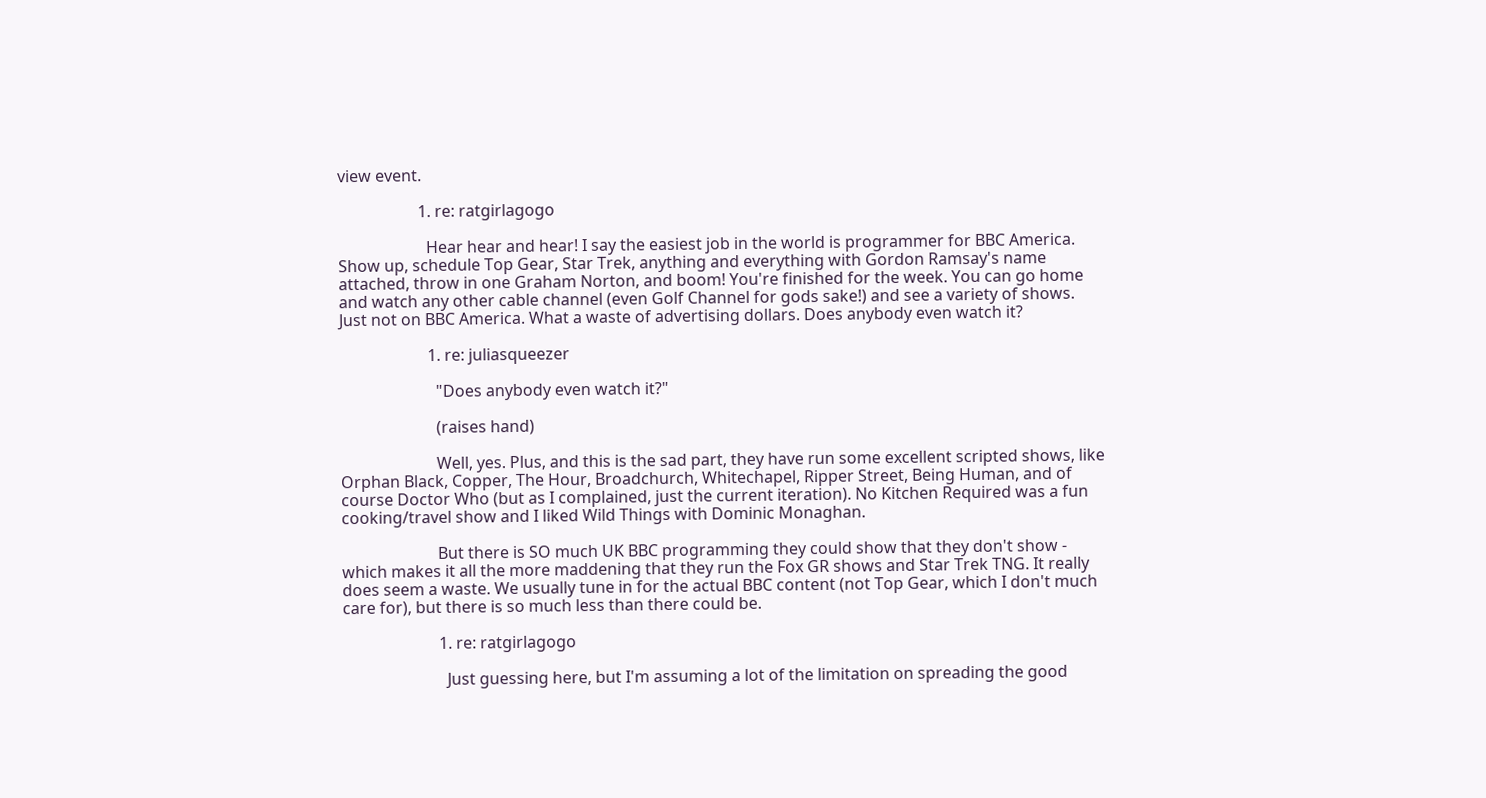view event.

                    1. re: ratgirlagogo

                      Hear hear and hear! I say the easiest job in the world is programmer for BBC America. Show up, schedule Top Gear, Star Trek, anything and everything with Gordon Ramsay's name attached, throw in one Graham Norton, and boom! You're finished for the week. You can go home and watch any other cable channel (even Golf Channel for gods sake!) and see a variety of shows. Just not on BBC America. What a waste of advertising dollars. Does anybody even watch it?

                      1. re: juliasqueezer

                        "Does anybody even watch it?"

                        (raises hand)

                        Well, yes. Plus, and this is the sad part, they have run some excellent scripted shows, like Orphan Black, Copper, The Hour, Broadchurch, Whitechapel, Ripper Street, Being Human, and of course Doctor Who (but as I complained, just the current iteration). No Kitchen Required was a fun cooking/travel show and I liked Wild Things with Dominic Monaghan.

                        But there is SO much UK BBC programming they could show that they don't show - which makes it all the more maddening that they run the Fox GR shows and Star Trek TNG. It really does seem a waste. We usually tune in for the actual BBC content (not Top Gear, which I don't much care for), but there is so much less than there could be.

                        1. re: ratgirlagogo

                          Just guessing here, but I'm assuming a lot of the limitation on spreading the good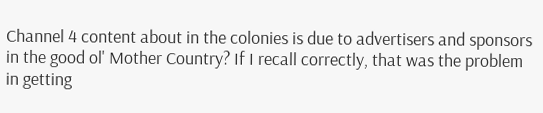Channel 4 content about in the colonies is due to advertisers and sponsors in the good ol' Mother Country? If I recall correctly, that was the problem in getting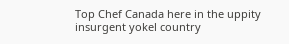Top Chef Canada here in the uppity insurgent yokel country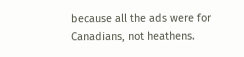because all the ads were for Canadians, not heathens.